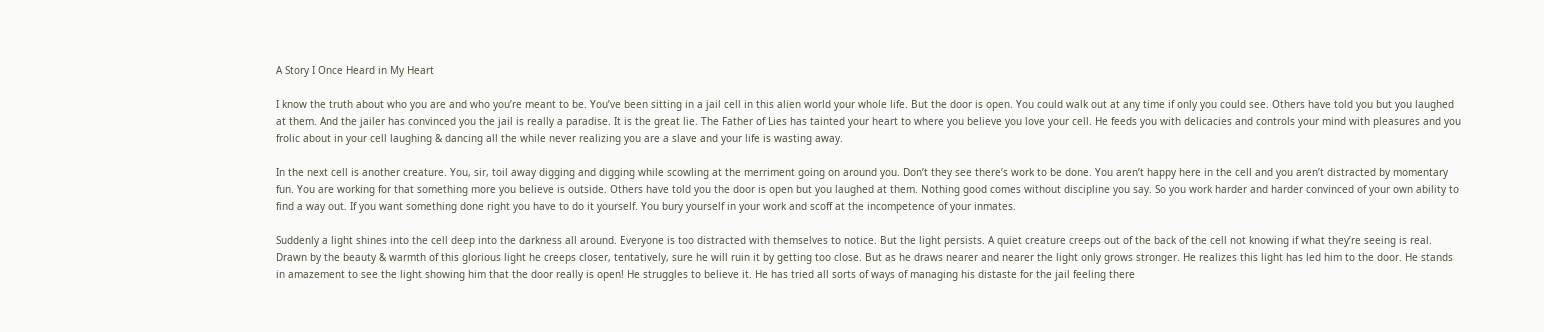A Story I Once Heard in My Heart

I know the truth about who you are and who you’re meant to be. You’ve been sitting in a jail cell in this alien world your whole life. But the door is open. You could walk out at any time if only you could see. Others have told you but you laughed at them. And the jailer has convinced you the jail is really a paradise. It is the great lie. The Father of Lies has tainted your heart to where you believe you love your cell. He feeds you with delicacies and controls your mind with pleasures and you frolic about in your cell laughing & dancing all the while never realizing you are a slave and your life is wasting away.

In the next cell is another creature. You, sir, toil away digging and digging while scowling at the merriment going on around you. Don’t they see there’s work to be done. You aren’t happy here in the cell and you aren’t distracted by momentary fun. You are working for that something more you believe is outside. Others have told you the door is open but you laughed at them. Nothing good comes without discipline you say. So you work harder and harder convinced of your own ability to find a way out. If you want something done right you have to do it yourself. You bury yourself in your work and scoff at the incompetence of your inmates.

Suddenly a light shines into the cell deep into the darkness all around. Everyone is too distracted with themselves to notice. But the light persists. A quiet creature creeps out of the back of the cell not knowing if what they’re seeing is real. Drawn by the beauty & warmth of this glorious light he creeps closer, tentatively, sure he will ruin it by getting too close. But as he draws nearer and nearer the light only grows stronger. He realizes this light has led him to the door. He stands in amazement to see the light showing him that the door really is open! He struggles to believe it. He has tried all sorts of ways of managing his distaste for the jail feeling there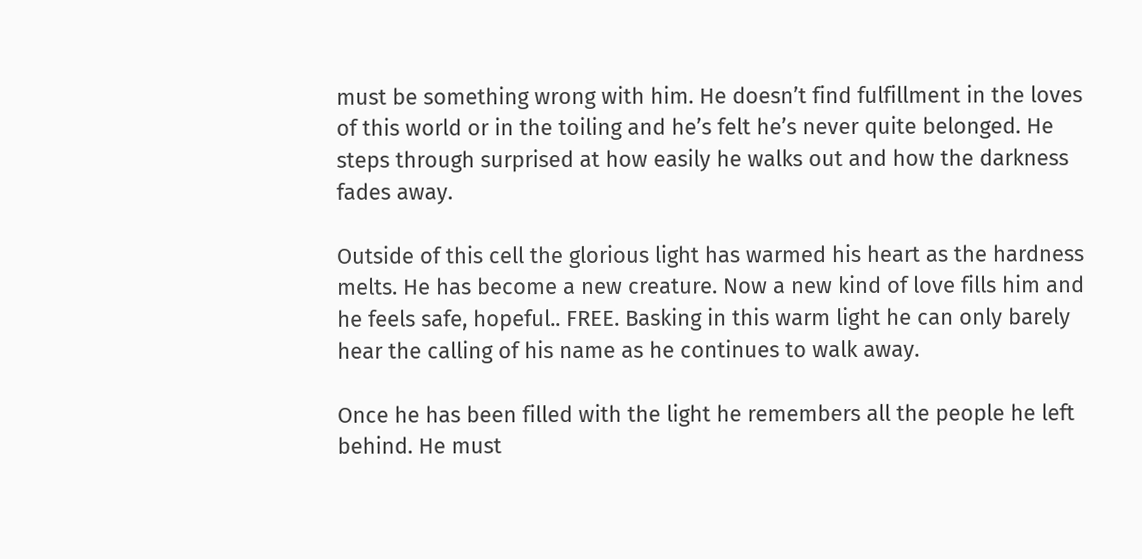must be something wrong with him. He doesn’t find fulfillment in the loves of this world or in the toiling and he’s felt he’s never quite belonged. He steps through surprised at how easily he walks out and how the darkness fades away.

Outside of this cell the glorious light has warmed his heart as the hardness melts. He has become a new creature. Now a new kind of love fills him and he feels safe, hopeful.. FREE. Basking in this warm light he can only barely hear the calling of his name as he continues to walk away.

Once he has been filled with the light he remembers all the people he left behind. He must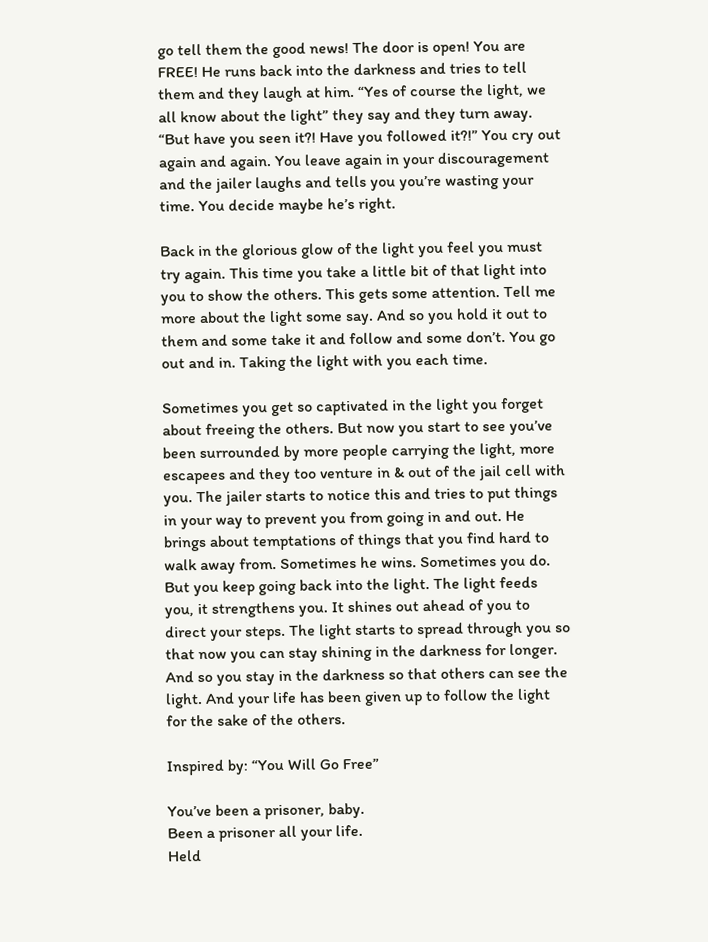go tell them the good news! The door is open! You are FREE! He runs back into the darkness and tries to tell them and they laugh at him. “Yes of course the light, we all know about the light” they say and they turn away. “But have you seen it?! Have you followed it?!” You cry out again and again. You leave again in your discouragement and the jailer laughs and tells you you’re wasting your time. You decide maybe he’s right.

Back in the glorious glow of the light you feel you must try again. This time you take a little bit of that light into you to show the others. This gets some attention. Tell me more about the light some say. And so you hold it out to them and some take it and follow and some don’t. You go out and in. Taking the light with you each time.

Sometimes you get so captivated in the light you forget about freeing the others. But now you start to see you’ve been surrounded by more people carrying the light, more escapees and they too venture in & out of the jail cell with you. The jailer starts to notice this and tries to put things in your way to prevent you from going in and out. He brings about temptations of things that you find hard to walk away from. Sometimes he wins. Sometimes you do. But you keep going back into the light. The light feeds you, it strengthens you. It shines out ahead of you to direct your steps. The light starts to spread through you so that now you can stay shining in the darkness for longer. And so you stay in the darkness so that others can see the light. And your life has been given up to follow the light for the sake of the others.

Inspired by: “You Will Go Free”

You’ve been a prisoner, baby.
Been a prisoner all your life.
Held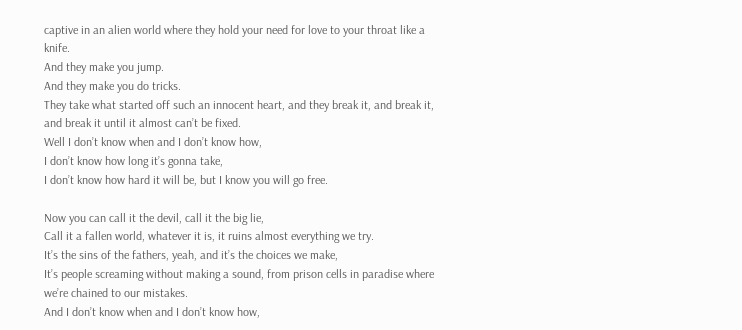captive in an alien world where they hold your need for love to your throat like a knife.
And they make you jump.
And they make you do tricks.
They take what started off such an innocent heart, and they break it, and break it, and break it until it almost can’t be fixed.
Well I don’t know when and I don’t know how,
I don’t know how long it’s gonna take,
I don’t know how hard it will be, but I know you will go free.

Now you can call it the devil, call it the big lie,
Call it a fallen world, whatever it is, it ruins almost everything we try.
It’s the sins of the fathers, yeah, and it’s the choices we make,
It’s people screaming without making a sound, from prison cells in paradise where we’re chained to our mistakes.
And I don’t know when and I don’t know how,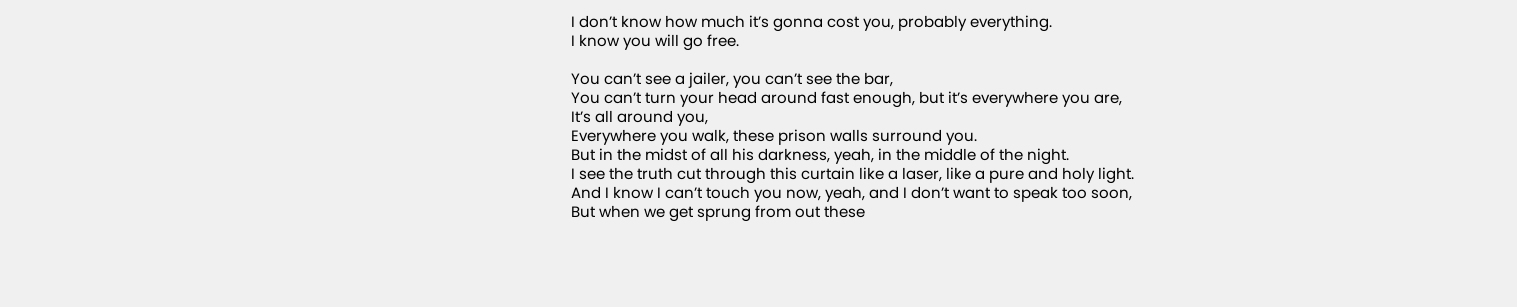I don’t know how much it’s gonna cost you, probably everything.
I know you will go free.

You can’t see a jailer, you can’t see the bar,
You can’t turn your head around fast enough, but it’s everywhere you are,
It’s all around you,
Everywhere you walk, these prison walls surround you.
But in the midst of all his darkness, yeah, in the middle of the night.
I see the truth cut through this curtain like a laser, like a pure and holy light.
And I know I can’t touch you now, yeah, and I don’t want to speak too soon,
But when we get sprung from out these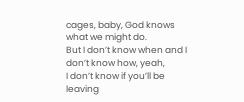cages, baby, God knows what we might do.
But I don’t know when and I don’t know how, yeah,
I don’t know if you’ll be leaving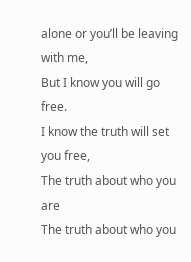alone or you’ll be leaving with me,
But I know you will go free.
I know the truth will set you free,
The truth about who you are
The truth about who you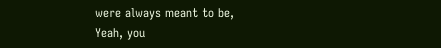were always meant to be,
Yeah, you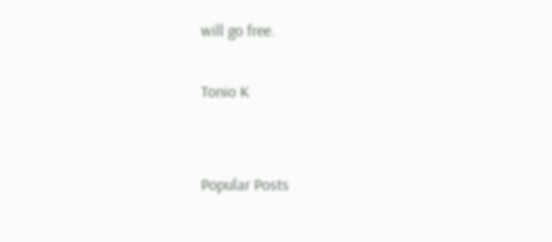will go free.

Tonio K


Popular Posts